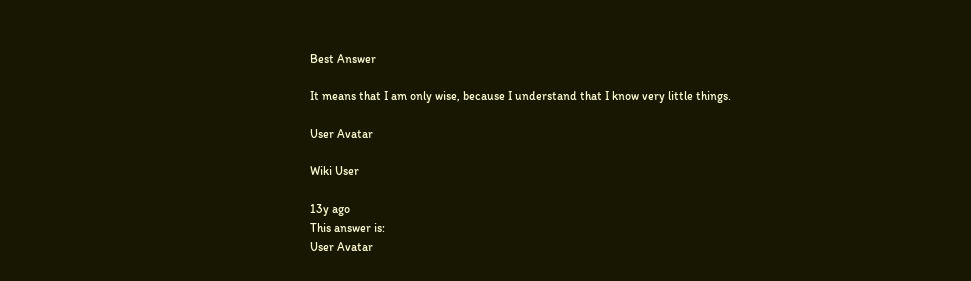Best Answer

It means that I am only wise, because I understand that I know very little things.

User Avatar

Wiki User

13y ago
This answer is:
User Avatar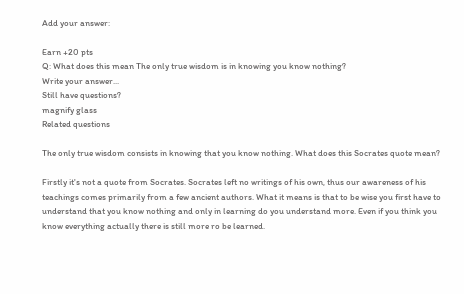Add your answer:

Earn +20 pts
Q: What does this mean The only true wisdom is in knowing you know nothing?
Write your answer...
Still have questions?
magnify glass
Related questions

The only true wisdom consists in knowing that you know nothing. What does this Socrates quote mean?

Firstly it's not a quote from Socrates. Socrates left no writings of his own, thus our awareness of his teachings comes primarily from a few ancient authors. What it means is that to be wise you first have to understand that you know nothing and only in learning do you understand more. Even if you think you know everything actually there is still more ro be learned.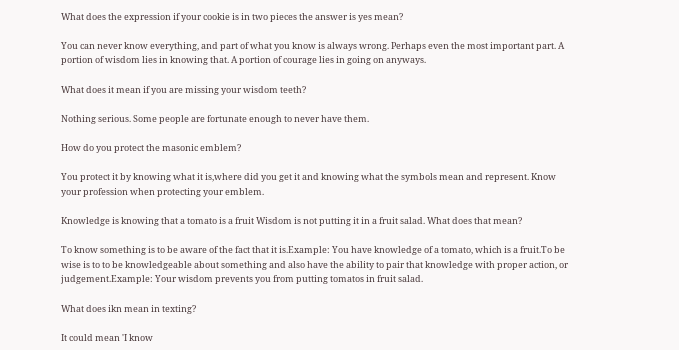What does the expression if your cookie is in two pieces the answer is yes mean?

You can never know everything, and part of what you know is always wrong. Perhaps even the most important part. A portion of wisdom lies in knowing that. A portion of courage lies in going on anyways.

What does it mean if you are missing your wisdom teeth?

Nothing serious. Some people are fortunate enough to never have them.

How do you protect the masonic emblem?

You protect it by knowing what it is,where did you get it and knowing what the symbols mean and represent. Know your profession when protecting your emblem.

Knowledge is knowing that a tomato is a fruit Wisdom is not putting it in a fruit salad. What does that mean?

To know something is to be aware of the fact that it is.Example: You have knowledge of a tomato, which is a fruit.To be wise is to to be knowledgeable about something and also have the ability to pair that knowledge with proper action, or judgement.Example: Your wisdom prevents you from putting tomatos in fruit salad.

What does ikn mean in texting?

It could mean 'I know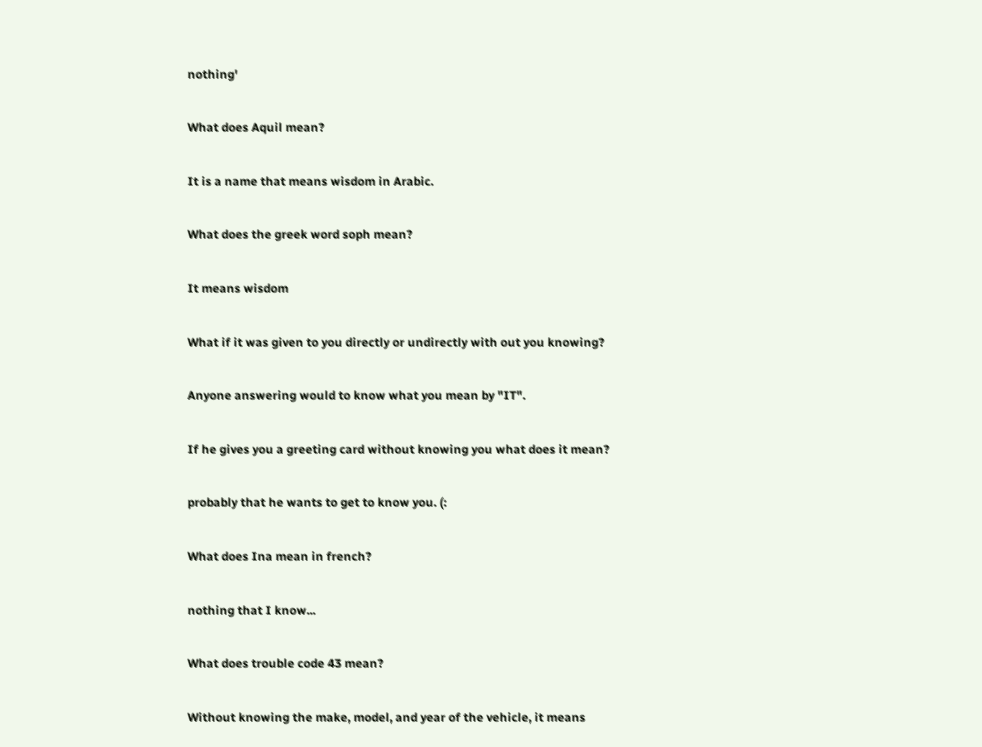nothing'

What does Aquil mean?

It is a name that means wisdom in Arabic.

What does the greek word soph mean?

It means wisdom

What if it was given to you directly or undirectly with out you knowing?

Anyone answering would to know what you mean by "IT".

If he gives you a greeting card without knowing you what does it mean?

probably that he wants to get to know you. (:

What does Ina mean in french?

nothing that I know...

What does trouble code 43 mean?

Without knowing the make, model, and year of the vehicle, it means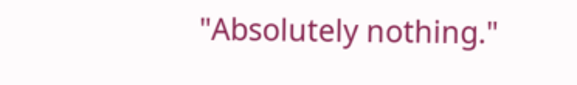"Absolutely nothing."